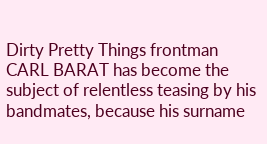Dirty Pretty Things frontman CARL BARAT has become the subject of relentless teasing by his bandmates, because his surname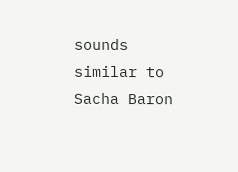sounds similar to Sacha Baron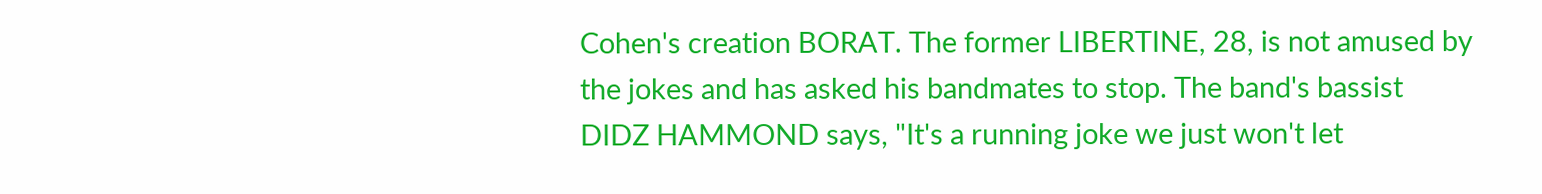Cohen's creation BORAT. The former LIBERTINE, 28, is not amused by the jokes and has asked his bandmates to stop. The band's bassist DIDZ HAMMOND says, "It's a running joke we just won't let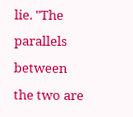lie. "The parallels between the two are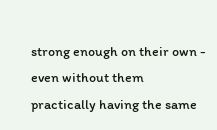strong enough on their own - even without them practically having the same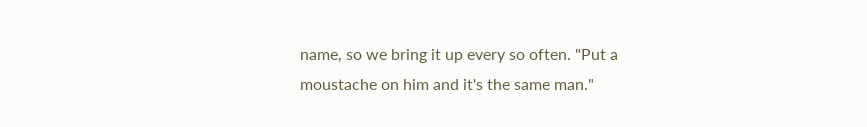name, so we bring it up every so often. "Put a moustache on him and it's the same man."